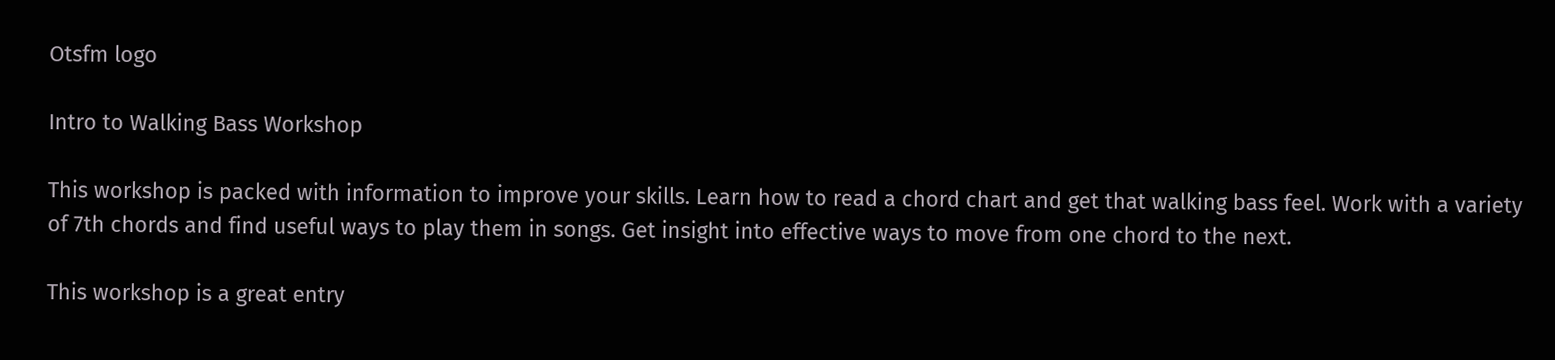Otsfm logo

Intro to Walking Bass Workshop

This workshop is packed with information to improve your skills. Learn how to read a chord chart and get that walking bass feel. Work with a variety of 7th chords and find useful ways to play them in songs. Get insight into effective ways to move from one chord to the next.

This workshop is a great entry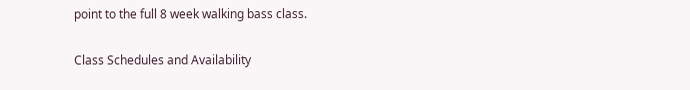point to the full 8 week walking bass class.

Class Schedules and Availability